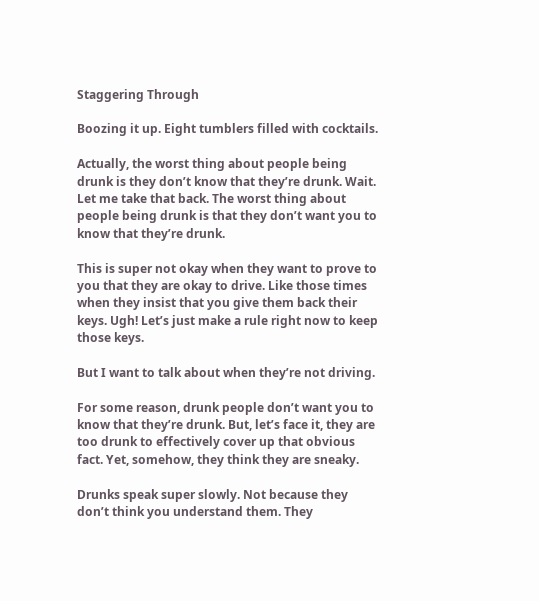Staggering Through

Boozing it up. Eight tumblers filled with cocktails.

Actually, the worst thing about people being drunk is they don’t know that they’re drunk. Wait. Let me take that back. The worst thing about people being drunk is that they don’t want you to know that they’re drunk.

This is super not okay when they want to prove to you that they are okay to drive. Like those times when they insist that you give them back their keys. Ugh! Let’s just make a rule right now to keep those keys.

But I want to talk about when they’re not driving.

For some reason, drunk people don’t want you to know that they’re drunk. But, let’s face it, they are too drunk to effectively cover up that obvious fact. Yet, somehow, they think they are sneaky.

Drunks speak super slowly. Not because they don’t think you understand them. They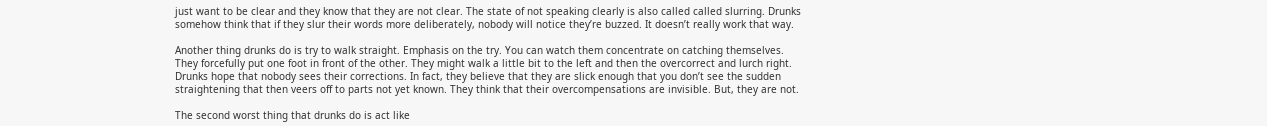just want to be clear and they know that they are not clear. The state of not speaking clearly is also called called slurring. Drunks somehow think that if they slur their words more deliberately, nobody will notice they’re buzzed. It doesn’t really work that way.

Another thing drunks do is try to walk straight. Emphasis on the try. You can watch them concentrate on catching themselves. They forcefully put one foot in front of the other. They might walk a little bit to the left and then the overcorrect and lurch right. Drunks hope that nobody sees their corrections. In fact, they believe that they are slick enough that you don’t see the sudden straightening that then veers off to parts not yet known. They think that their overcompensations are invisible. But, they are not.

The second worst thing that drunks do is act like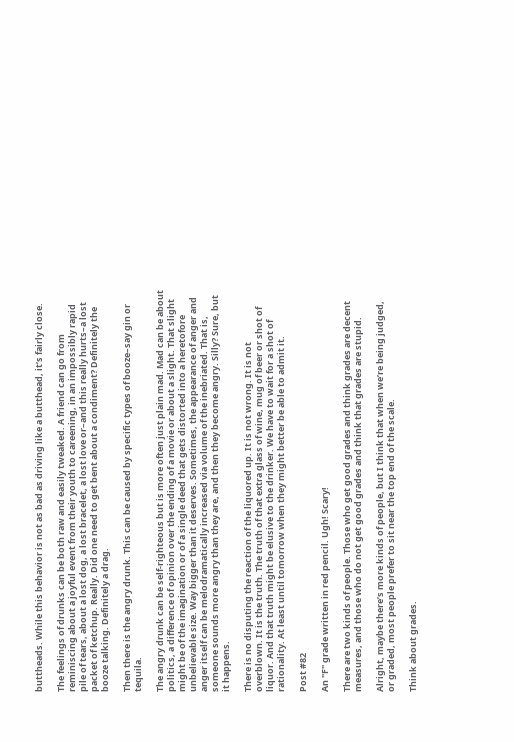buttheads. While this behavior is not as bad as driving like a butthead, it’s fairly close.

The feelings of drunks can be both raw and easily tweaked. A friend can go from reminiscing about a joyful event from their youth to careening, in an impossibly rapid pile of tears, about a lost dog, a lost bracelet, a lost love or–and this really hurts–a lost packet of ketchup. Really. Did one need to get bent about a condiment? Definitely the booze talking. Definitely a drag.

Then there is the angry drunk. This can be caused by specific types of booze–say gin or tequila.

The angry drunk can be self-righteous but is more often just plain mad. Mad can be about politics, a difference of opinion over the ending of a movie or about a slight. That slight might be of the imagination or of a single deed that gets distorted into a heretofore unbelievable size. Way bigger than it deserves. Sometimes, the appearance of anger and anger itself can be melodramatically increased via volume of the inebriated. That is, someone sounds more angry than they are, and then they become angry. Silly? Sure, but it happens.

There is no disputing the reaction of the liquored up. It is not wrong. It is not overblown. It is the truth. The truth of that extra glass of wine, mug of beer or shot of liquor. And that truth might be elusive to the drinker. We have to wait for a shot of rationality. At least until tomorrow when they might better be able to admit it.

Post #82

An "F" grade written in red pencil. Ugh! Scary!

There are two kinds of people. Those who get good grades and think grades are decent measures, and those who do not get good grades and think that grades are stupid.

Alright, maybe there’s more kinds of people, but I think that when we’re being judged, or graded, most people prefer to sit near the top end of the scale.

Think about grades.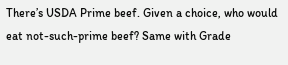There’s USDA Prime beef. Given a choice, who would eat not-such-prime beef? Same with Grade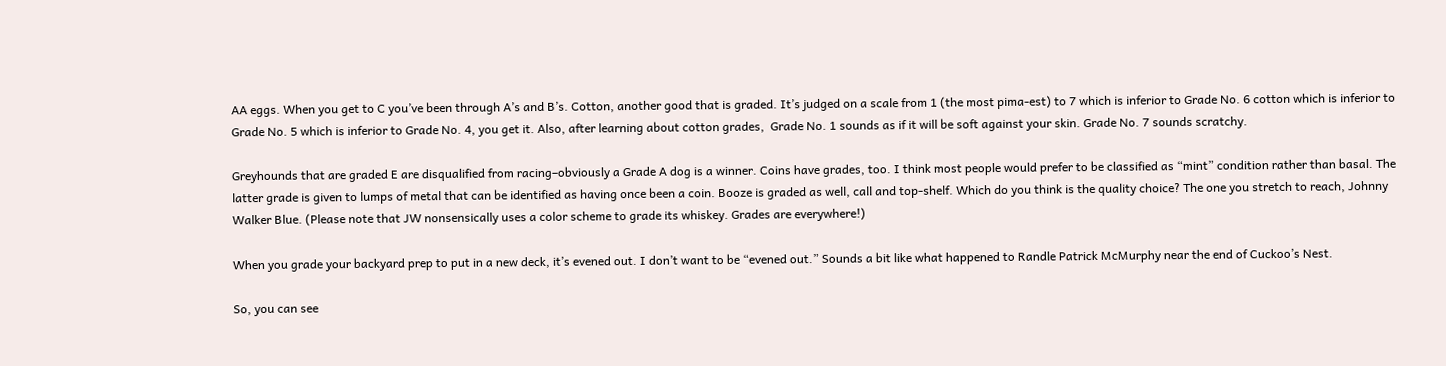AA eggs. When you get to C you’ve been through A’s and B’s. Cotton, another good that is graded. It’s judged on a scale from 1 (the most pima-est) to 7 which is inferior to Grade No. 6 cotton which is inferior to Grade No. 5 which is inferior to Grade No. 4, you get it. Also, after learning about cotton grades,  Grade No. 1 sounds as if it will be soft against your skin. Grade No. 7 sounds scratchy.

Greyhounds that are graded E are disqualified from racing–obviously a Grade A dog is a winner. Coins have grades, too. I think most people would prefer to be classified as “mint” condition rather than basal. The latter grade is given to lumps of metal that can be identified as having once been a coin. Booze is graded as well, call and top-shelf. Which do you think is the quality choice? The one you stretch to reach, Johnny Walker Blue. (Please note that JW nonsensically uses a color scheme to grade its whiskey. Grades are everywhere!)

When you grade your backyard prep to put in a new deck, it’s evened out. I don’t want to be “evened out.” Sounds a bit like what happened to Randle Patrick McMurphy near the end of Cuckoo’s Nest.

So, you can see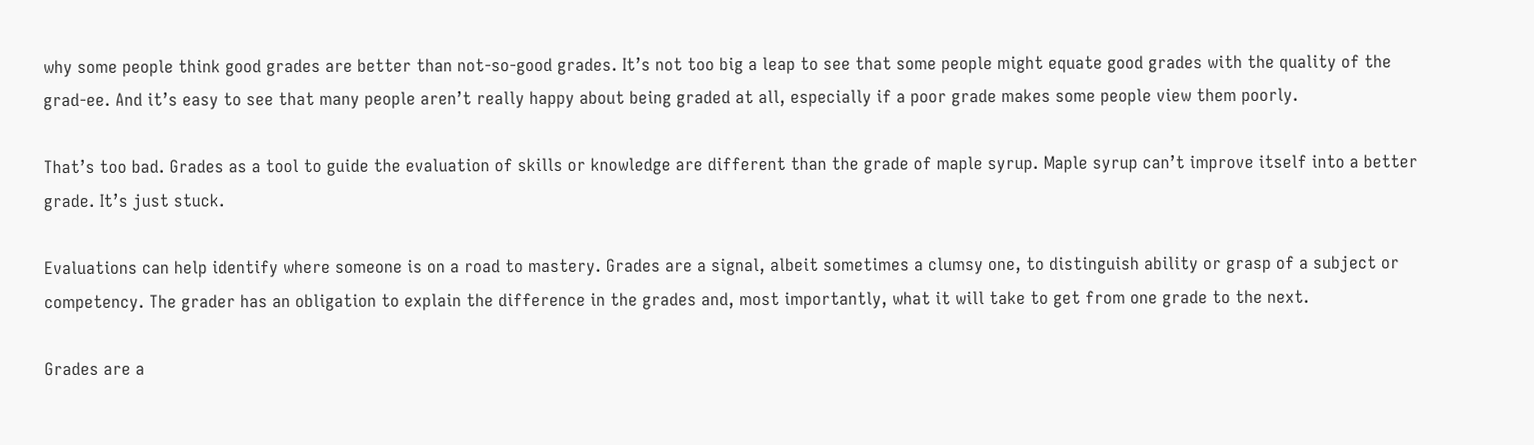why some people think good grades are better than not-so-good grades. It’s not too big a leap to see that some people might equate good grades with the quality of the grad-ee. And it’s easy to see that many people aren’t really happy about being graded at all, especially if a poor grade makes some people view them poorly.

That’s too bad. Grades as a tool to guide the evaluation of skills or knowledge are different than the grade of maple syrup. Maple syrup can’t improve itself into a better grade. It’s just stuck.

Evaluations can help identify where someone is on a road to mastery. Grades are a signal, albeit sometimes a clumsy one, to distinguish ability or grasp of a subject or competency. The grader has an obligation to explain the difference in the grades and, most importantly, what it will take to get from one grade to the next.

Grades are a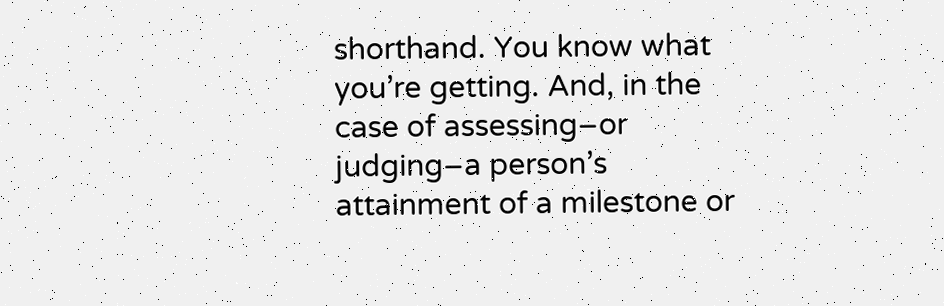shorthand. You know what you’re getting. And, in the case of assessing–or judging–a person’s attainment of a milestone or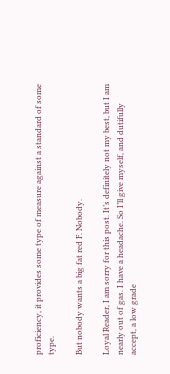proficiency, it provides some type of measure against a standard of some type.

But nobody wants a big fat red F. Nobody.

Loyal Reader, I am sorry for this post. It’s definitely not my best, but I am nearly out of gas. I have a headache. So I’ll give myself, and dutifully accept, a low grade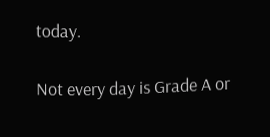today.

Not every day is Grade A or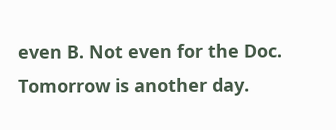even B. Not even for the Doc. Tomorrow is another day.